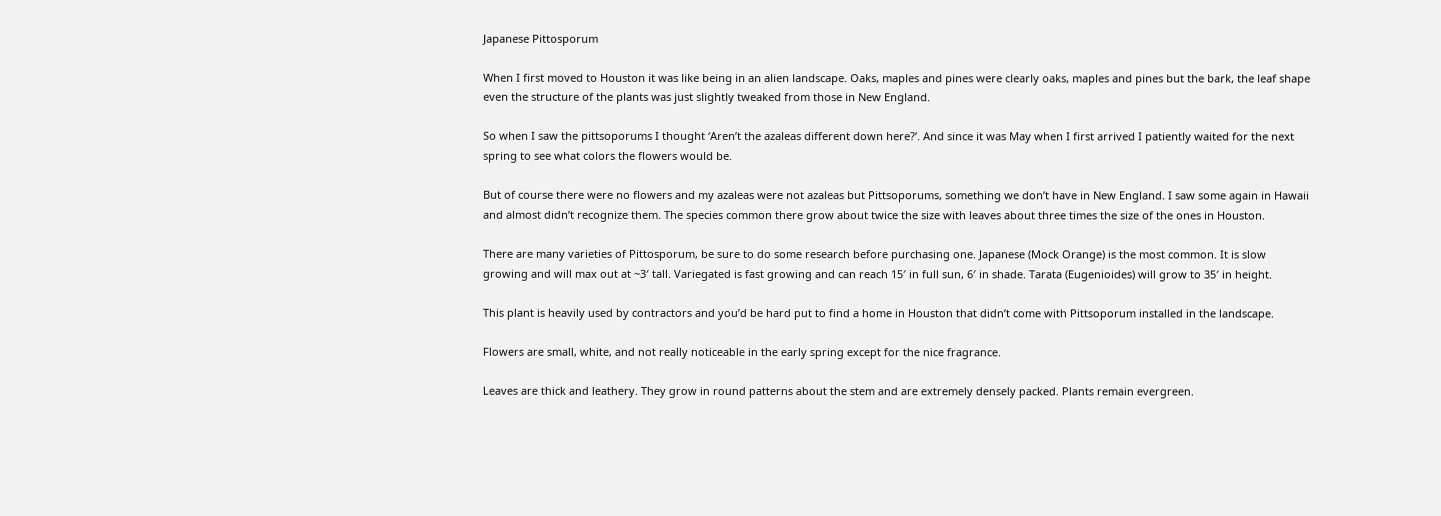Japanese Pittosporum

When I first moved to Houston it was like being in an alien landscape. Oaks, maples and pines were clearly oaks, maples and pines but the bark, the leaf shape even the structure of the plants was just slightly tweaked from those in New England.

So when I saw the pittsoporums I thought ‘Aren’t the azaleas different down here?’. And since it was May when I first arrived I patiently waited for the next spring to see what colors the flowers would be.

But of course there were no flowers and my azaleas were not azaleas but Pittsoporums, something we don’t have in New England. I saw some again in Hawaii and almost didn’t recognize them. The species common there grow about twice the size with leaves about three times the size of the ones in Houston.

There are many varieties of Pittosporum, be sure to do some research before purchasing one. Japanese (Mock Orange) is the most common. It is slow growing and will max out at ~3′ tall. Variegated is fast growing and can reach 15′ in full sun, 6′ in shade. Tarata (Eugenioides) will grow to 35′ in height.

This plant is heavily used by contractors and you’d be hard put to find a home in Houston that didn’t come with Pittsoporum installed in the landscape.

Flowers are small, white, and not really noticeable in the early spring except for the nice fragrance.

Leaves are thick and leathery. They grow in round patterns about the stem and are extremely densely packed. Plants remain evergreen.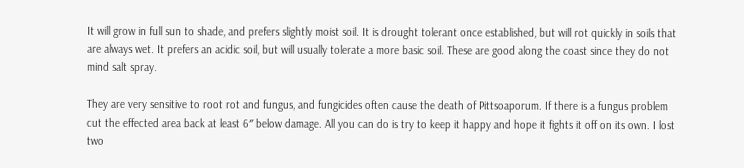It will grow in full sun to shade, and prefers slightly moist soil. It is drought tolerant once established, but will rot quickly in soils that are always wet. It prefers an acidic soil, but will usually tolerate a more basic soil. These are good along the coast since they do not mind salt spray.

They are very sensitive to root rot and fungus, and fungicides often cause the death of Pittsoaporum. If there is a fungus problem cut the effected area back at least 6″ below damage. All you can do is try to keep it happy and hope it fights it off on its own. I lost two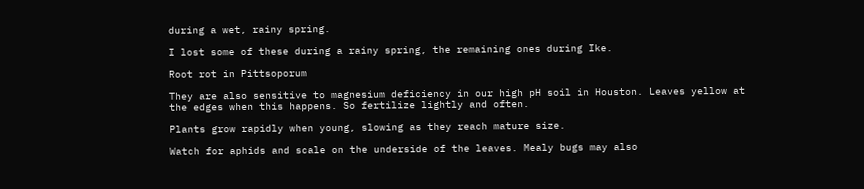during a wet, rainy spring.

I lost some of these during a rainy spring, the remaining ones during Ike.

Root rot in Pittsoporum

They are also sensitive to magnesium deficiency in our high pH soil in Houston. Leaves yellow at the edges when this happens. So fertilize lightly and often.

Plants grow rapidly when young, slowing as they reach mature size.

Watch for aphids and scale on the underside of the leaves. Mealy bugs may also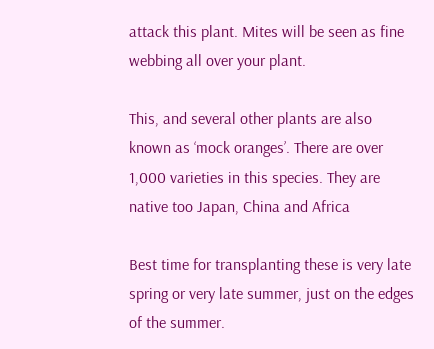attack this plant. Mites will be seen as fine webbing all over your plant.

This, and several other plants are also known as ‘mock oranges’. There are over 1,000 varieties in this species. They are native too Japan, China and Africa

Best time for transplanting these is very late spring or very late summer, just on the edges of the summer.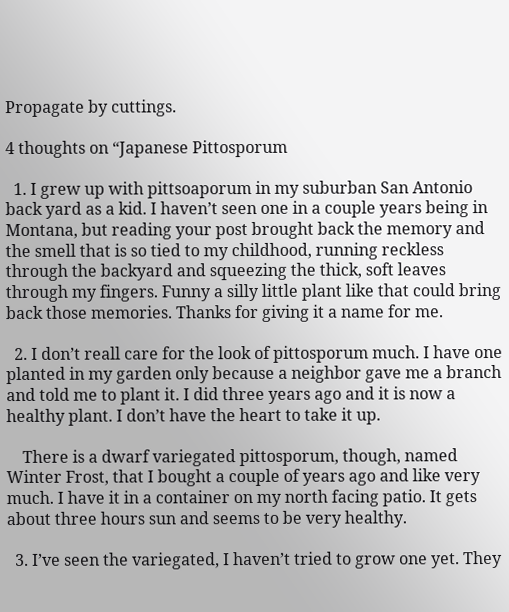Propagate by cuttings.

4 thoughts on “Japanese Pittosporum

  1. I grew up with pittsoaporum in my suburban San Antonio back yard as a kid. I haven’t seen one in a couple years being in Montana, but reading your post brought back the memory and the smell that is so tied to my childhood, running reckless through the backyard and squeezing the thick, soft leaves through my fingers. Funny a silly little plant like that could bring back those memories. Thanks for giving it a name for me.

  2. I don’t reall care for the look of pittosporum much. I have one planted in my garden only because a neighbor gave me a branch and told me to plant it. I did three years ago and it is now a healthy plant. I don’t have the heart to take it up.

    There is a dwarf variegated pittosporum, though, named Winter Frost, that I bought a couple of years ago and like very much. I have it in a container on my north facing patio. It gets about three hours sun and seems to be very healthy.

  3. I’ve seen the variegated, I haven’t tried to grow one yet. They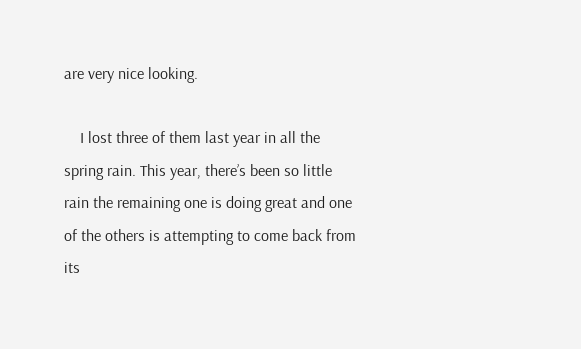are very nice looking.

    I lost three of them last year in all the spring rain. This year, there’s been so little rain the remaining one is doing great and one of the others is attempting to come back from its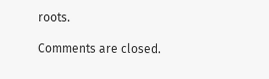roots.

Comments are closed.